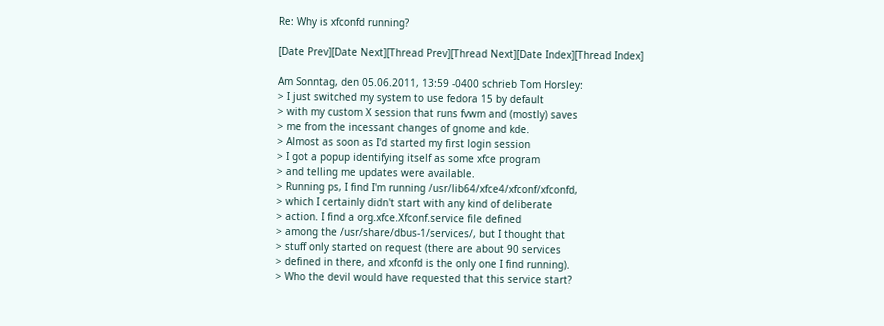Re: Why is xfconfd running?

[Date Prev][Date Next][Thread Prev][Thread Next][Date Index][Thread Index]

Am Sonntag, den 05.06.2011, 13:59 -0400 schrieb Tom Horsley:
> I just switched my system to use fedora 15 by default
> with my custom X session that runs fvwm and (mostly) saves
> me from the incessant changes of gnome and kde.
> Almost as soon as I'd started my first login session
> I got a popup identifying itself as some xfce program
> and telling me updates were available.
> Running ps, I find I'm running /usr/lib64/xfce4/xfconf/xfconfd,
> which I certainly didn't start with any kind of deliberate
> action. I find a org.xfce.Xfconf.service file defined
> among the /usr/share/dbus-1/services/, but I thought that
> stuff only started on request (there are about 90 services
> defined in there, and xfconfd is the only one I find running).
> Who the devil would have requested that this service start?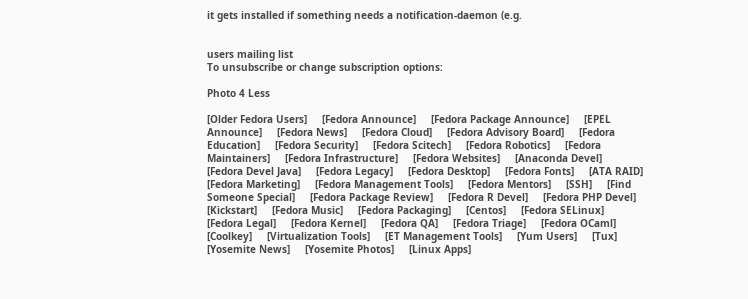it gets installed if something needs a notification-daemon (e.g.


users mailing list
To unsubscribe or change subscription options:

Photo 4 Less

[Older Fedora Users]     [Fedora Announce]     [Fedora Package Announce]     [EPEL Announce]     [Fedora News]     [Fedora Cloud]     [Fedora Advisory Board]     [Fedora Education]     [Fedora Security]     [Fedora Scitech]     [Fedora Robotics]     [Fedora Maintainers]     [Fedora Infrastructure]     [Fedora Websites]     [Anaconda Devel]     [Fedora Devel Java]     [Fedora Legacy]     [Fedora Desktop]     [Fedora Fonts]     [ATA RAID]     [Fedora Marketing]     [Fedora Management Tools]     [Fedora Mentors]     [SSH]     [Find Someone Special]     [Fedora Package Review]     [Fedora R Devel]     [Fedora PHP Devel]     [Kickstart]     [Fedora Music]     [Fedora Packaging]     [Centos]     [Fedora SELinux]     [Fedora Legal]     [Fedora Kernel]     [Fedora QA]     [Fedora Triage]     [Fedora OCaml]     [Coolkey]     [Virtualization Tools]     [ET Management Tools]     [Yum Users]     [Tux]     [Yosemite News]     [Yosemite Photos]     [Linux Apps]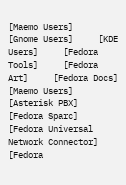[Maemo Users]     [Gnome Users]     [KDE Users]     [Fedora Tools]     [Fedora Art]     [Fedora Docs]     [Maemo Users]     [Asterisk PBX]     [Fedora Sparc]     [Fedora Universal Network Connector]     [Fedora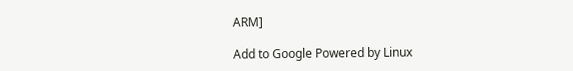ARM]

Add to Google Powered by Linux